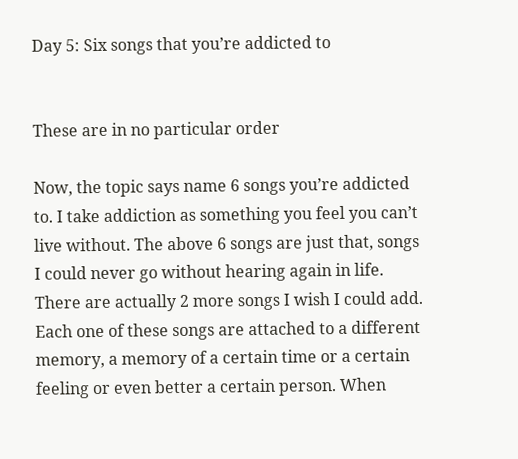Day 5: Six songs that you’re addicted to


These are in no particular order

Now, the topic says name 6 songs you’re addicted to. I take addiction as something you feel you can’t live without. The above 6 songs are just that, songs I could never go without hearing again in life. There are actually 2 more songs I wish I could add. Each one of these songs are attached to a different memory, a memory of a certain time or a certain feeling or even better a certain person. When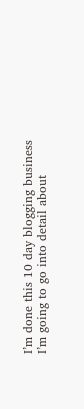I’m done this 10 day blogging business I’m going to go into detail about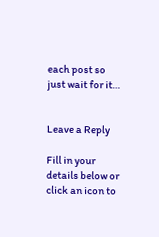each post so just wait for it…


Leave a Reply

Fill in your details below or click an icon to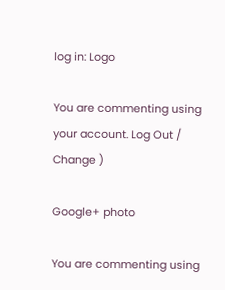log in: Logo

You are commenting using your account. Log Out /  Change )

Google+ photo

You are commenting using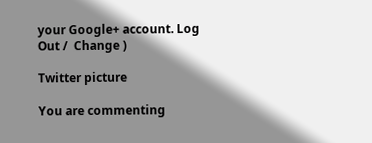your Google+ account. Log Out /  Change )

Twitter picture

You are commenting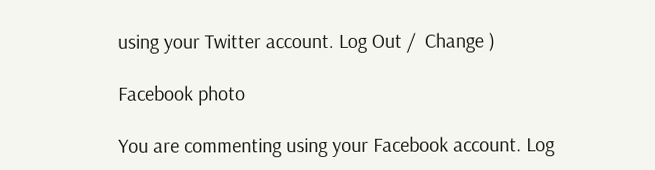using your Twitter account. Log Out /  Change )

Facebook photo

You are commenting using your Facebook account. Log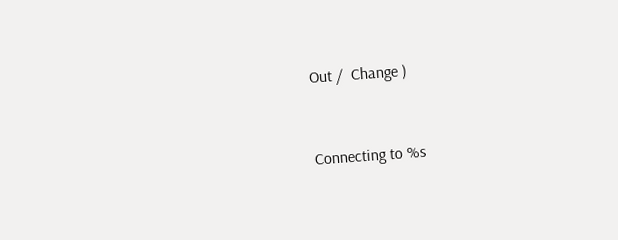Out /  Change )


Connecting to %s